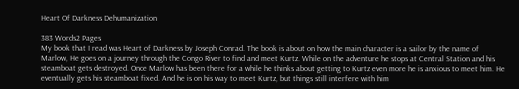Heart Of Darkness Dehumanization

383 Words2 Pages
My book that I read was Heart of Darkness by Joseph Conrad. The book is about on how the main character is a sailor by the name of Marlow, He goes on a journey through the Congo River to find and meet Kurtz. While on the adventure he stops at Central Station and his steamboat gets destroyed. Once Marlow has been there for a while he thinks about getting to Kurtz even more he is anxious to meet him. He eventually gets his steamboat fixed. And he is on his way to meet Kurtz, but things still interfere with him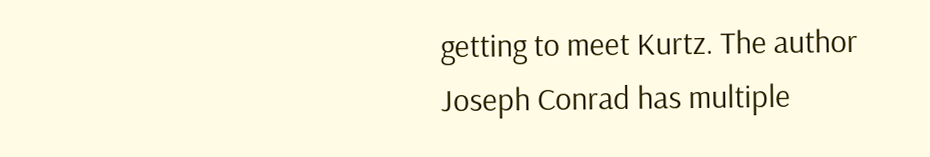getting to meet Kurtz. The author Joseph Conrad has multiple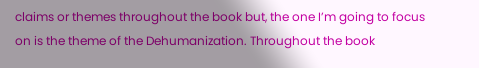claims or themes throughout the book but, the one I’m going to focus on is the theme of the Dehumanization. Throughout the book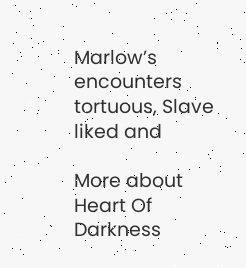Marlow’s encounters tortuous, Slave liked and

More about Heart Of Darkness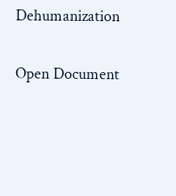Dehumanization

Open Document